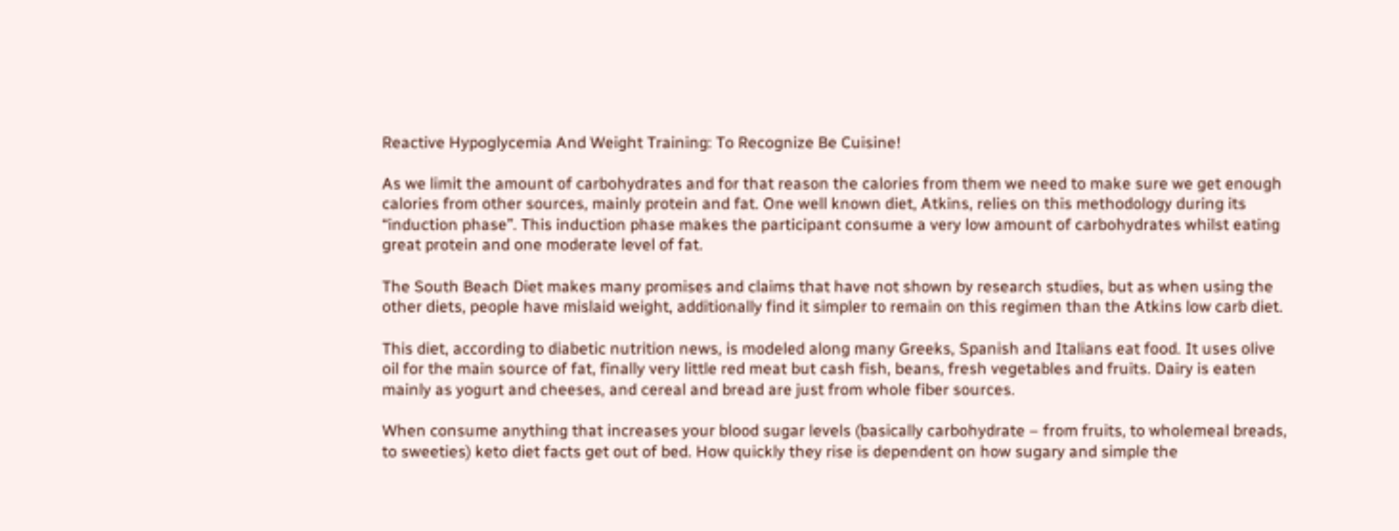Reactive Hypoglycemia And Weight Training: To Recognize Be Cuisine!

As we limit the amount of carbohydrates and for that reason the calories from them we need to make sure we get enough calories from other sources, mainly protein and fat. One well known diet, Atkins, relies on this methodology during its “induction phase”. This induction phase makes the participant consume a very low amount of carbohydrates whilst eating great protein and one moderate level of fat.

The South Beach Diet makes many promises and claims that have not shown by research studies, but as when using the other diets, people have mislaid weight, additionally find it simpler to remain on this regimen than the Atkins low carb diet.

This diet, according to diabetic nutrition news, is modeled along many Greeks, Spanish and Italians eat food. It uses olive oil for the main source of fat, finally very little red meat but cash fish, beans, fresh vegetables and fruits. Dairy is eaten mainly as yogurt and cheeses, and cereal and bread are just from whole fiber sources.

When consume anything that increases your blood sugar levels (basically carbohydrate – from fruits, to wholemeal breads, to sweeties) keto diet facts get out of bed. How quickly they rise is dependent on how sugary and simple the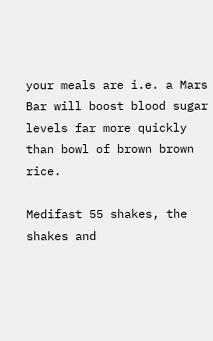your meals are i.e. a Mars Bar will boost blood sugar levels far more quickly than bowl of brown brown rice.

Medifast 55 shakes, the shakes and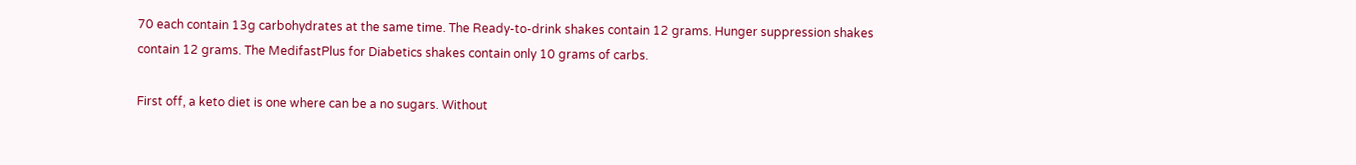70 each contain 13g carbohydrates at the same time. The Ready-to-drink shakes contain 12 grams. Hunger suppression shakes contain 12 grams. The MedifastPlus for Diabetics shakes contain only 10 grams of carbs.

First off, a keto diet is one where can be a no sugars. Without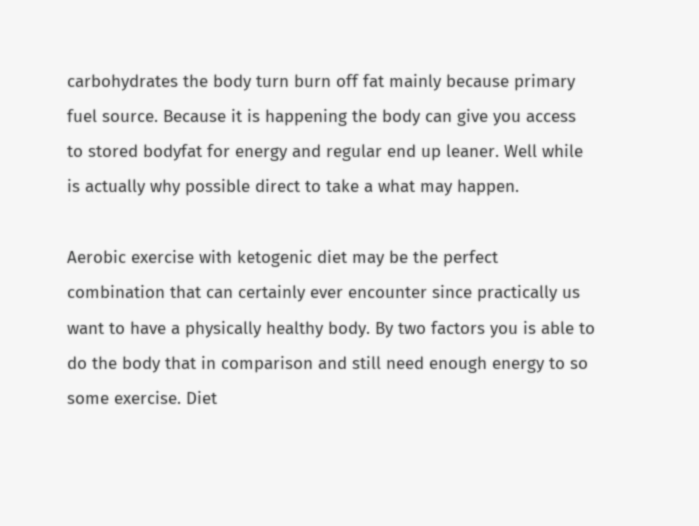carbohydrates the body turn burn off fat mainly because primary fuel source. Because it is happening the body can give you access to stored bodyfat for energy and regular end up leaner. Well while is actually why possible direct to take a what may happen.

Aerobic exercise with ketogenic diet may be the perfect combination that can certainly ever encounter since practically us want to have a physically healthy body. By two factors you is able to do the body that in comparison and still need enough energy to so some exercise. Diet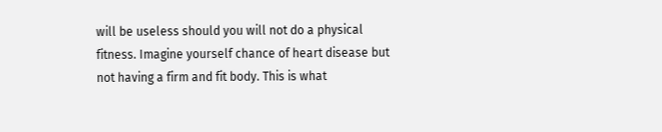will be useless should you will not do a physical fitness. Imagine yourself chance of heart disease but not having a firm and fit body. This is what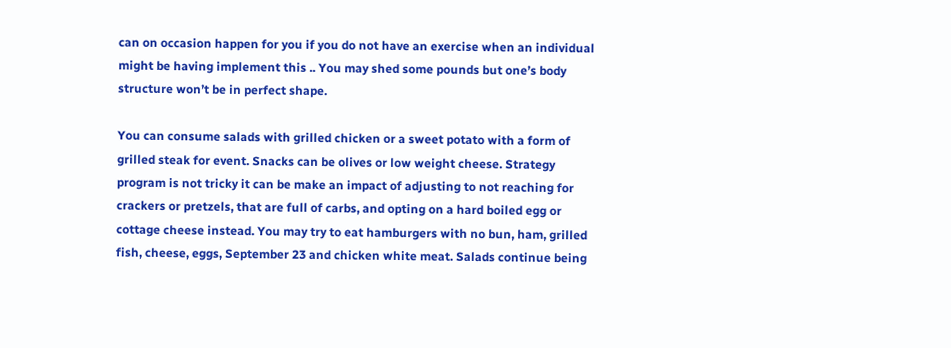can on occasion happen for you if you do not have an exercise when an individual might be having implement this .. You may shed some pounds but one’s body structure won’t be in perfect shape.

You can consume salads with grilled chicken or a sweet potato with a form of grilled steak for event. Snacks can be olives or low weight cheese. Strategy program is not tricky it can be make an impact of adjusting to not reaching for crackers or pretzels, that are full of carbs, and opting on a hard boiled egg or cottage cheese instead. You may try to eat hamburgers with no bun, ham, grilled fish, cheese, eggs, September 23 and chicken white meat. Salads continue being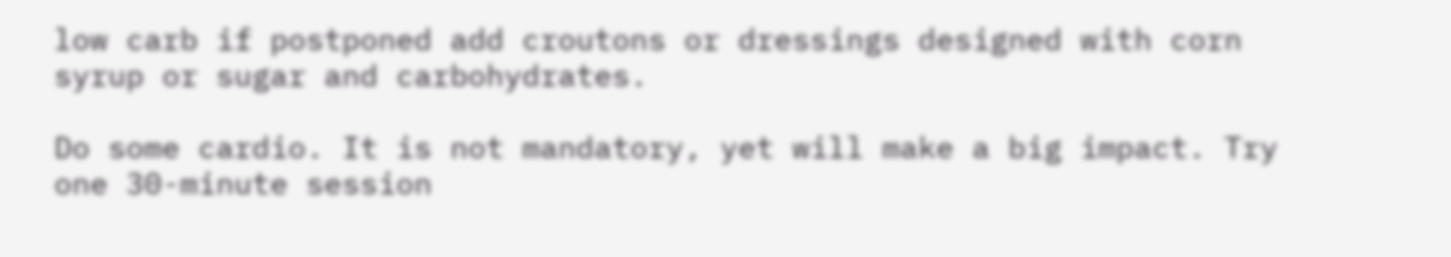low carb if postponed add croutons or dressings designed with corn syrup or sugar and carbohydrates.

Do some cardio. It is not mandatory, yet will make a big impact. Try one 30-minute session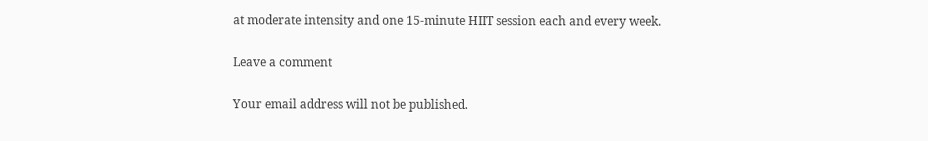at moderate intensity and one 15-minute HIIT session each and every week.

Leave a comment

Your email address will not be published.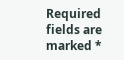Required fields are marked *